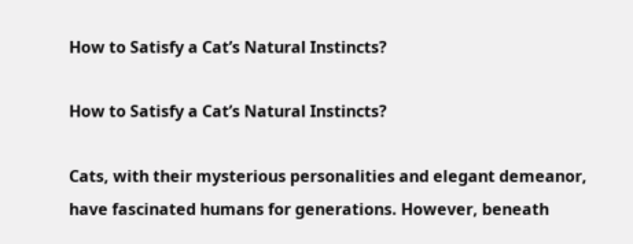How to Satisfy a Cat’s Natural Instincts?

How to Satisfy a Cat’s Natural Instincts?

Cats, with their mysterious personalities and elegant demeanor, have fascinated humans for generations. However, beneath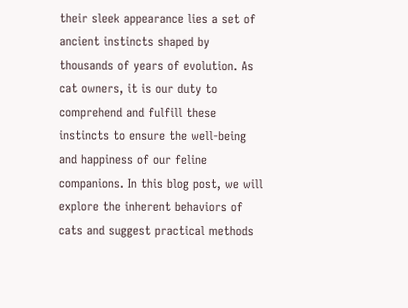their sleek appearance lies a set of ancient instincts shaped by thousands of years of evolution. As cat owners, it is our duty to comprehend and fulfill these instincts to ensure the well-being and happiness of our feline companions. In this blog post, we will explore the inherent behaviors of cats and suggest practical methods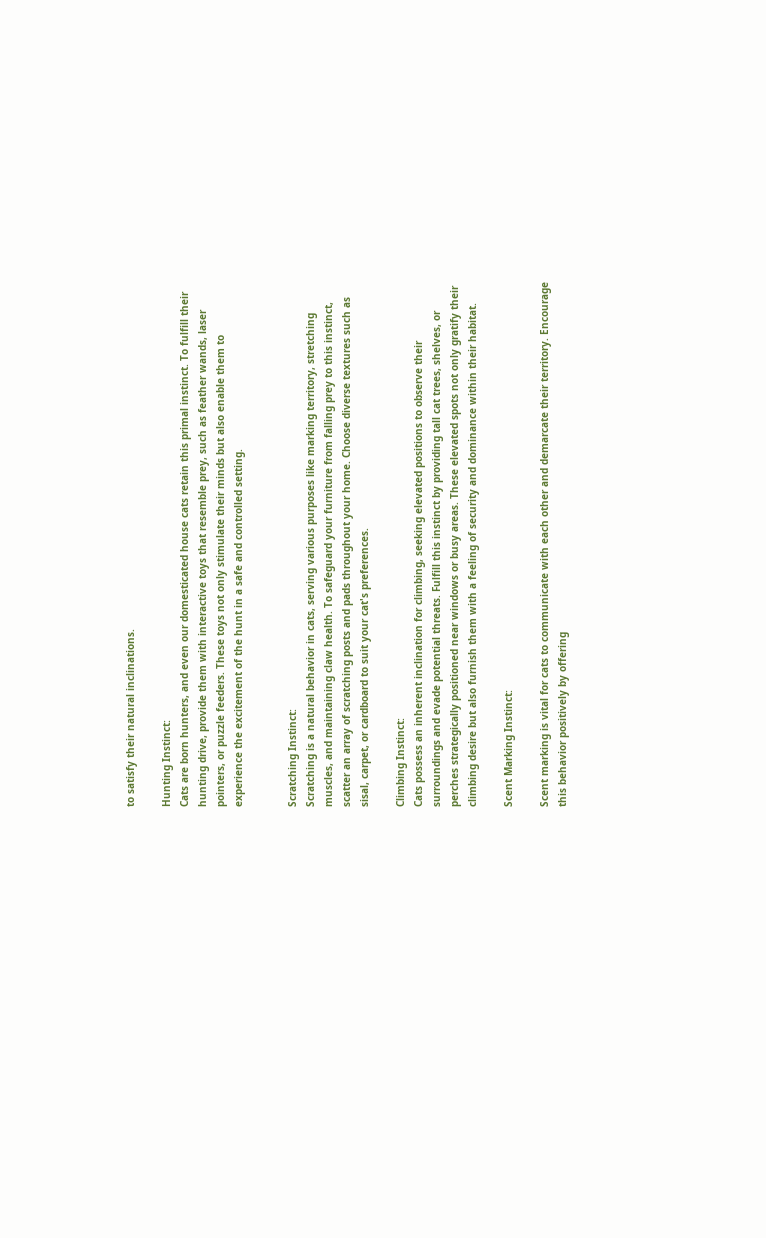to satisfy their natural inclinations.

Hunting Instinct:
Cats are born hunters, and even our domesticated house cats retain this primal instinct. To fulfill their hunting drive, provide them with interactive toys that resemble prey, such as feather wands, laser pointers, or puzzle feeders. These toys not only stimulate their minds but also enable them to experience the excitement of the hunt in a safe and controlled setting.


Scratching Instinct:
Scratching is a natural behavior in cats, serving various purposes like marking territory, stretching muscles, and maintaining claw health. To safeguard your furniture from falling prey to this instinct, scatter an array of scratching posts and pads throughout your home. Choose diverse textures such as sisal, carpet, or cardboard to suit your cat's preferences.

Climbing Instinct:
Cats possess an inherent inclination for climbing, seeking elevated positions to observe their surroundings and evade potential threats. Fulfill this instinct by providing tall cat trees, shelves, or perches strategically positioned near windows or busy areas. These elevated spots not only gratify their climbing desire but also furnish them with a feeling of security and dominance within their habitat.

Scent Marking Instinct:

Scent marking is vital for cats to communicate with each other and demarcate their territory. Encourage this behavior positively by offering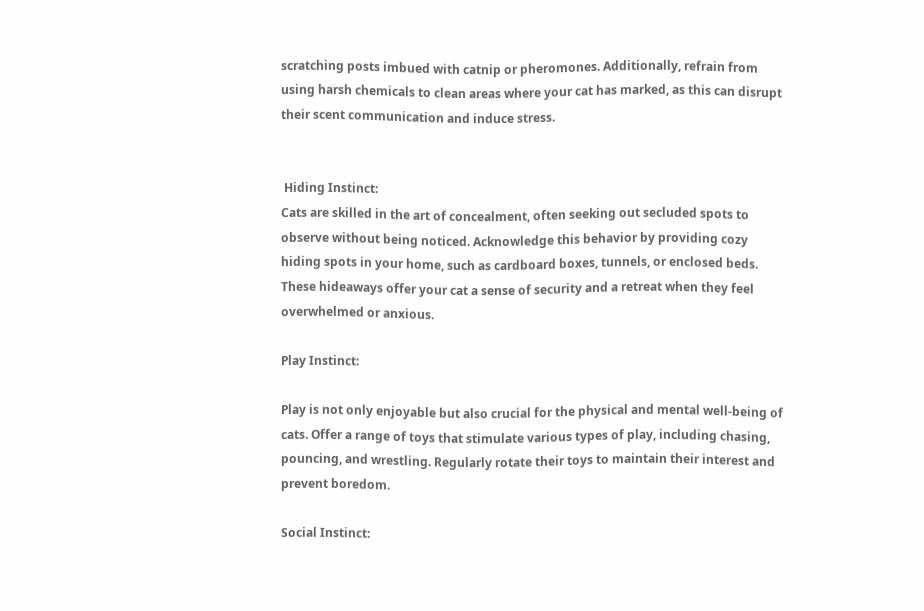scratching posts imbued with catnip or pheromones. Additionally, refrain from using harsh chemicals to clean areas where your cat has marked, as this can disrupt their scent communication and induce stress.


 Hiding Instinct:
Cats are skilled in the art of concealment, often seeking out secluded spots to observe without being noticed. Acknowledge this behavior by providing cozy hiding spots in your home, such as cardboard boxes, tunnels, or enclosed beds. These hideaways offer your cat a sense of security and a retreat when they feel overwhelmed or anxious.

Play Instinct:

Play is not only enjoyable but also crucial for the physical and mental well-being of cats. Offer a range of toys that stimulate various types of play, including chasing, pouncing, and wrestling. Regularly rotate their toys to maintain their interest and prevent boredom.

Social Instinct: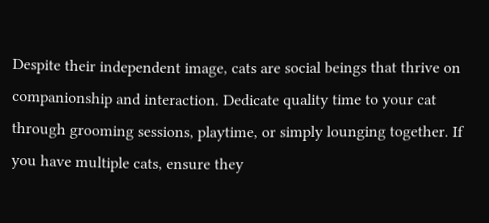Despite their independent image, cats are social beings that thrive on companionship and interaction. Dedicate quality time to your cat through grooming sessions, playtime, or simply lounging together. If you have multiple cats, ensure they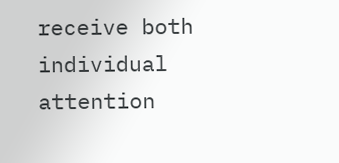receive both individual attention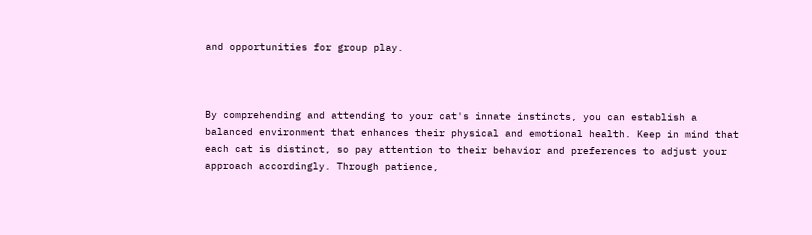and opportunities for group play.



By comprehending and attending to your cat's innate instincts, you can establish a balanced environment that enhances their physical and emotional health. Keep in mind that each cat is distinct, so pay attention to their behavior and preferences to adjust your approach accordingly. Through patience,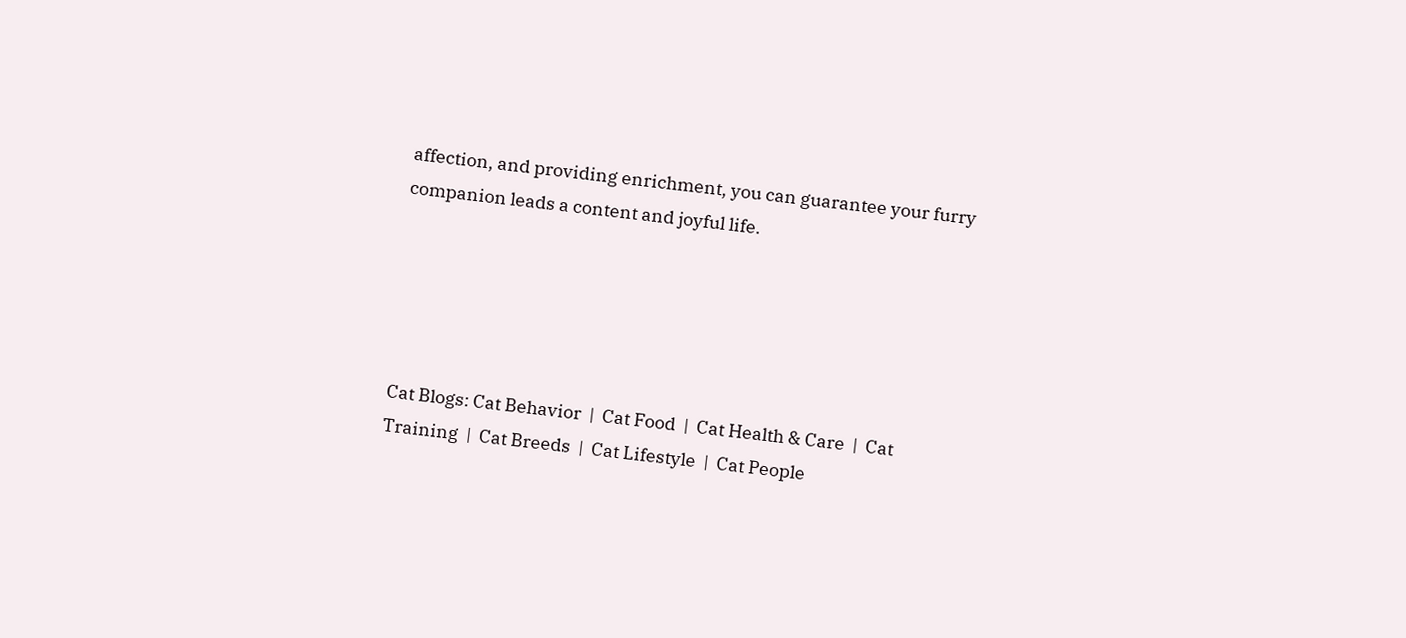affection, and providing enrichment, you can guarantee your furry companion leads a content and joyful life.





Cat Blogs: Cat Behavior  |  Cat Food  |  Cat Health & Care  |  Cat Training  |  Cat Breeds  |  Cat Lifestyle  |  Cat People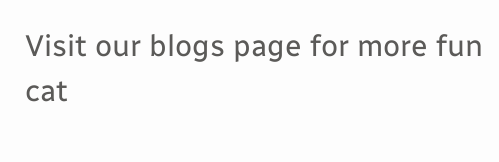Visit our blogs page for more fun cat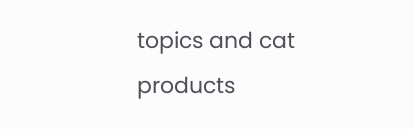topics and cat products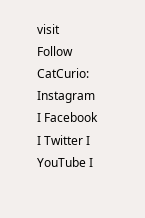visit
Follow CatCurio: Instagram I Facebook I Twitter I YouTube I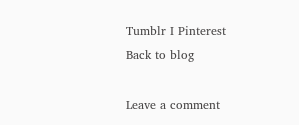Tumblr I Pinterest
Back to blog

Leave a comment